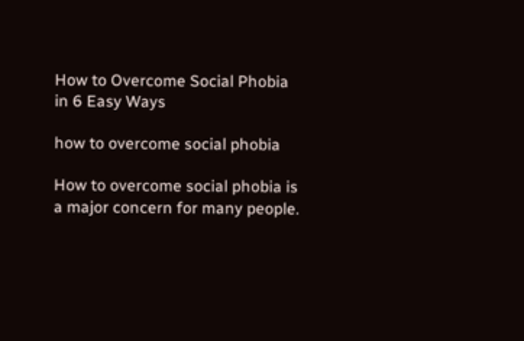How to Overcome Social Phobia in 6 Easy Ways

how to overcome social phobia

How to overcome social phobia is a major concern for many people.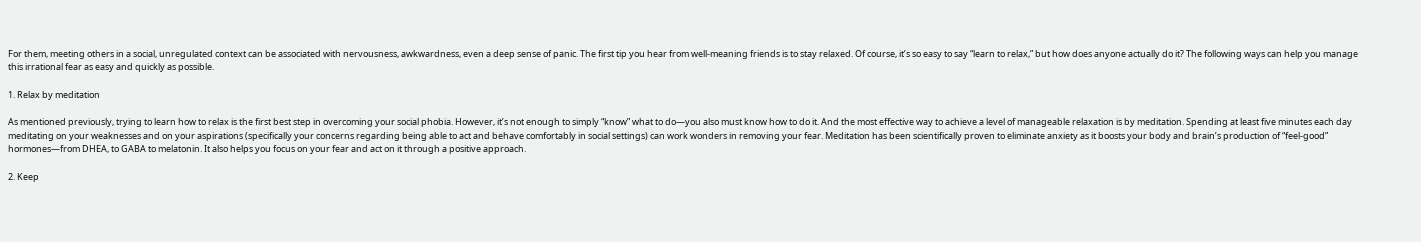For them, meeting others in a social, unregulated context can be associated with nervousness, awkwardness, even a deep sense of panic. The first tip you hear from well-meaning friends is to stay relaxed. Of course, it’s so easy to say “learn to relax,” but how does anyone actually do it? The following ways can help you manage this irrational fear as easy and quickly as possible.

1. Relax by meditation

As mentioned previously, trying to learn how to relax is the first best step in overcoming your social phobia. However, it’s not enough to simply “know” what to do—you also must know how to do it. And the most effective way to achieve a level of manageable relaxation is by meditation. Spending at least five minutes each day meditating on your weaknesses and on your aspirations (specifically your concerns regarding being able to act and behave comfortably in social settings) can work wonders in removing your fear. Meditation has been scientifically proven to eliminate anxiety as it boosts your body and brain’s production of “feel-good” hormones—from DHEA, to GABA to melatonin. It also helps you focus on your fear and act on it through a positive approach.

2. Keep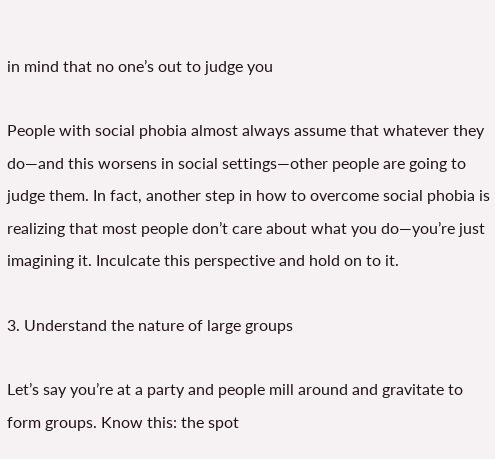in mind that no one’s out to judge you

People with social phobia almost always assume that whatever they do—and this worsens in social settings—other people are going to judge them. In fact, another step in how to overcome social phobia is realizing that most people don’t care about what you do—you’re just imagining it. Inculcate this perspective and hold on to it.

3. Understand the nature of large groups

Let’s say you’re at a party and people mill around and gravitate to form groups. Know this: the spot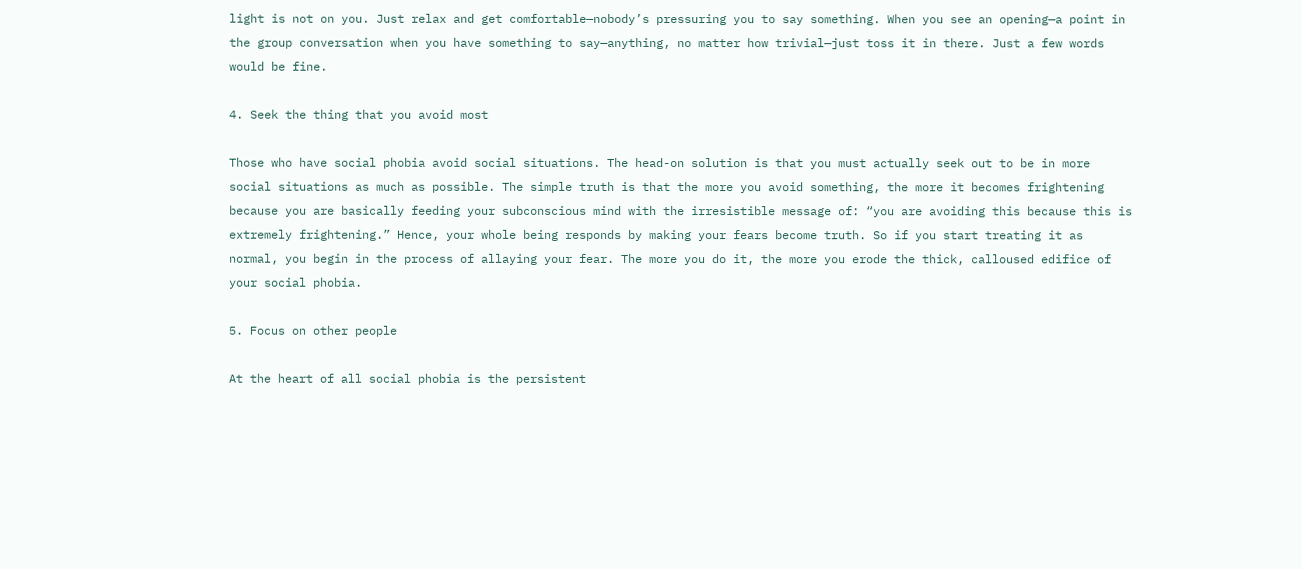light is not on you. Just relax and get comfortable—nobody’s pressuring you to say something. When you see an opening—a point in the group conversation when you have something to say—anything, no matter how trivial—just toss it in there. Just a few words would be fine.

4. Seek the thing that you avoid most

Those who have social phobia avoid social situations. The head-on solution is that you must actually seek out to be in more social situations as much as possible. The simple truth is that the more you avoid something, the more it becomes frightening because you are basically feeding your subconscious mind with the irresistible message of: “you are avoiding this because this is extremely frightening.” Hence, your whole being responds by making your fears become truth. So if you start treating it as normal, you begin in the process of allaying your fear. The more you do it, the more you erode the thick, calloused edifice of your social phobia.

5. Focus on other people

At the heart of all social phobia is the persistent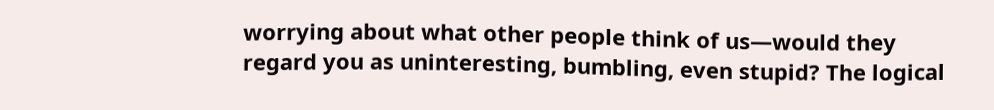worrying about what other people think of us—would they regard you as uninteresting, bumbling, even stupid? The logical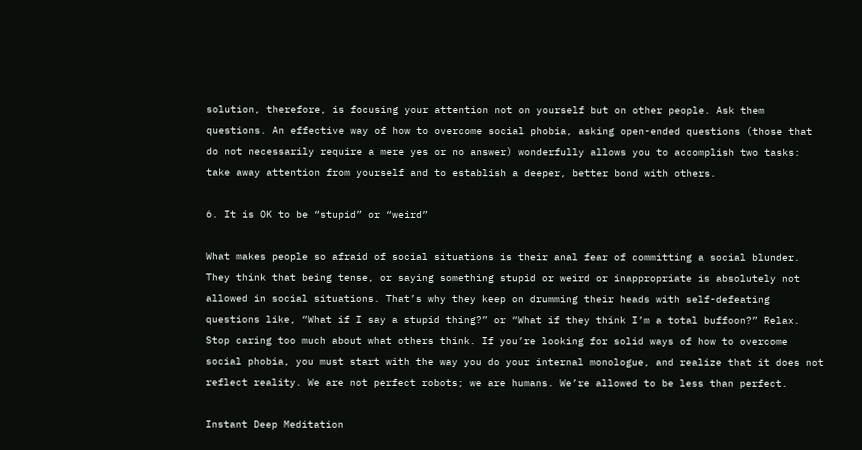solution, therefore, is focusing your attention not on yourself but on other people. Ask them questions. An effective way of how to overcome social phobia, asking open-ended questions (those that do not necessarily require a mere yes or no answer) wonderfully allows you to accomplish two tasks: take away attention from yourself and to establish a deeper, better bond with others.

6. It is OK to be “stupid” or “weird”

What makes people so afraid of social situations is their anal fear of committing a social blunder. They think that being tense, or saying something stupid or weird or inappropriate is absolutely not allowed in social situations. That’s why they keep on drumming their heads with self-defeating questions like, “What if I say a stupid thing?” or “What if they think I’m a total buffoon?” Relax. Stop caring too much about what others think. If you’re looking for solid ways of how to overcome social phobia, you must start with the way you do your internal monologue, and realize that it does not reflect reality. We are not perfect robots; we are humans. We’re allowed to be less than perfect.

Instant Deep Meditation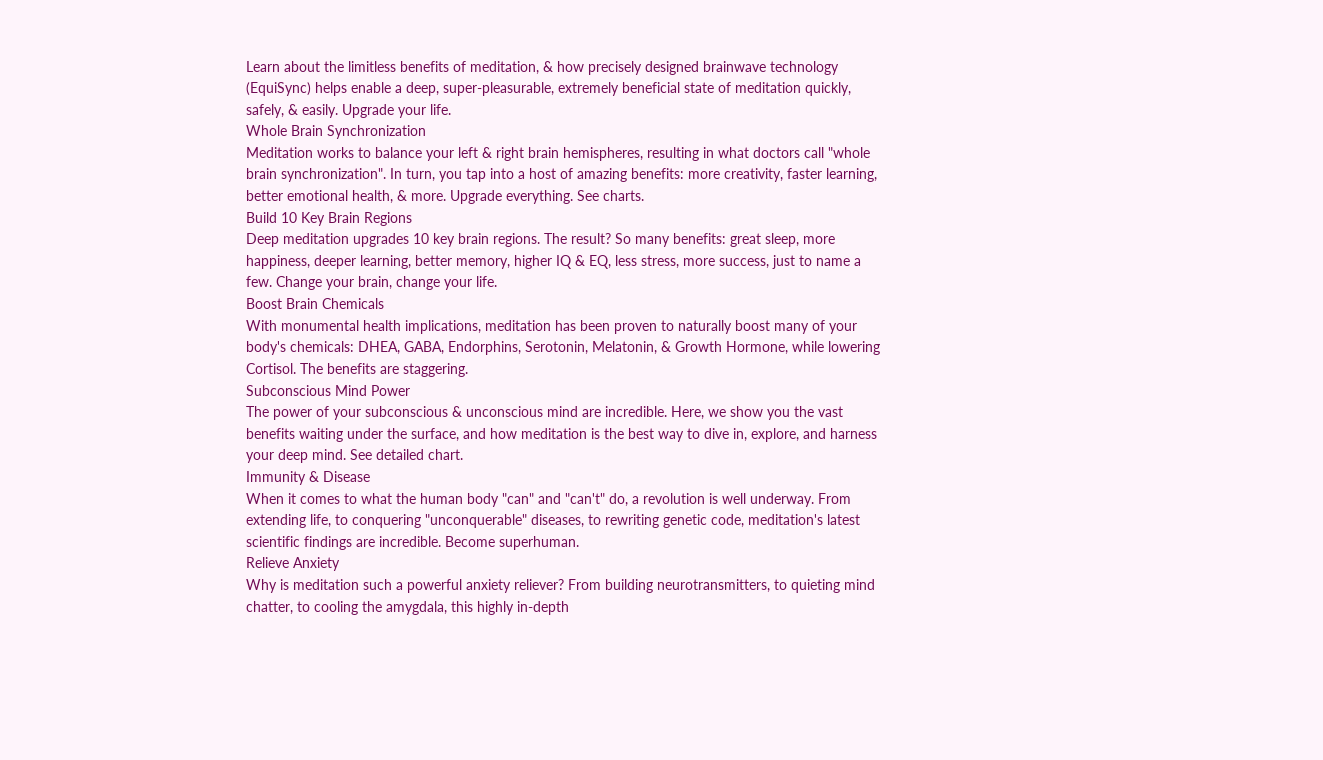Learn about the limitless benefits of meditation, & how precisely designed brainwave technology (EquiSync) helps enable a deep, super-pleasurable, extremely beneficial state of meditation quickly, safely, & easily. Upgrade your life.
Whole Brain Synchronization
Meditation works to balance your left & right brain hemispheres, resulting in what doctors call "whole brain synchronization". In turn, you tap into a host of amazing benefits: more creativity, faster learning, better emotional health, & more. Upgrade everything. See charts.
Build 10 Key Brain Regions
Deep meditation upgrades 10 key brain regions. The result? So many benefits: great sleep, more happiness, deeper learning, better memory, higher IQ & EQ, less stress, more success, just to name a few. Change your brain, change your life.
Boost Brain Chemicals
With monumental health implications, meditation has been proven to naturally boost many of your body's chemicals: DHEA, GABA, Endorphins, Serotonin, Melatonin, & Growth Hormone, while lowering Cortisol. The benefits are staggering.
Subconscious Mind Power
The power of your subconscious & unconscious mind are incredible. Here, we show you the vast benefits waiting under the surface, and how meditation is the best way to dive in, explore, and harness your deep mind. See detailed chart.
Immunity & Disease
When it comes to what the human body "can" and "can't" do, a revolution is well underway. From extending life, to conquering "unconquerable" diseases, to rewriting genetic code, meditation's latest scientific findings are incredible. Become superhuman.
Relieve Anxiety
Why is meditation such a powerful anxiety reliever? From building neurotransmitters, to quieting mind chatter, to cooling the amygdala, this highly in-depth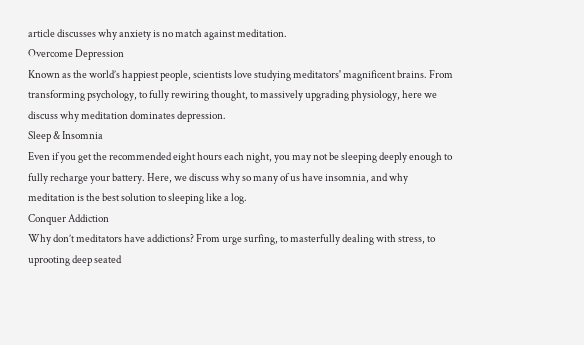article discusses why anxiety is no match against meditation.
Overcome Depression
Known as the world’s happiest people, scientists love studying meditators' magnificent brains. From transforming psychology, to fully rewiring thought, to massively upgrading physiology, here we discuss why meditation dominates depression.
Sleep & Insomnia
Even if you get the recommended eight hours each night, you may not be sleeping deeply enough to fully recharge your battery. Here, we discuss why so many of us have insomnia, and why meditation is the best solution to sleeping like a log.
Conquer Addiction
Why don’t meditators have addictions? From urge surfing, to masterfully dealing with stress, to uprooting deep seated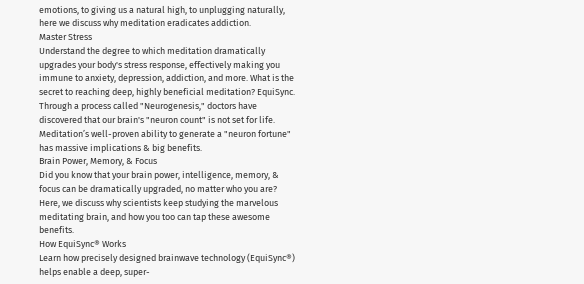emotions, to giving us a natural high, to unplugging naturally, here we discuss why meditation eradicates addiction.
Master Stress
Understand the degree to which meditation dramatically upgrades your body's stress response, effectively making you immune to anxiety, depression, addiction, and more. What is the secret to reaching deep, highly beneficial meditation? EquiSync.
Through a process called "Neurogenesis," doctors have discovered that our brain's "neuron count" is not set for life. Meditation’s well-proven ability to generate a "neuron fortune" has massive implications & big benefits.
Brain Power, Memory, & Focus
Did you know that your brain power, intelligence, memory, & focus can be dramatically upgraded, no matter who you are? Here, we discuss why scientists keep studying the marvelous meditating brain, and how you too can tap these awesome benefits.
How EquiSync® Works
Learn how precisely designed brainwave technology (EquiSync®) helps enable a deep, super-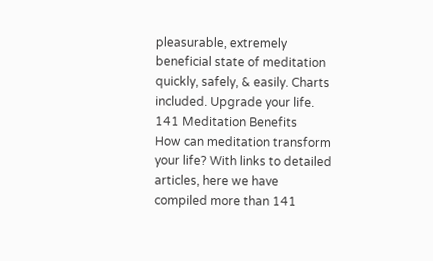pleasurable, extremely beneficial state of meditation quickly, safely, & easily. Charts included. Upgrade your life.
141 Meditation Benefits
How can meditation transform your life? With links to detailed articles, here we have compiled more than 141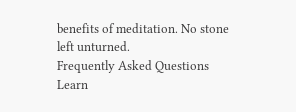benefits of meditation. No stone left unturned.
Frequently Asked Questions
Learn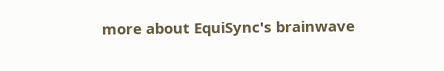more about EquiSync's brainwave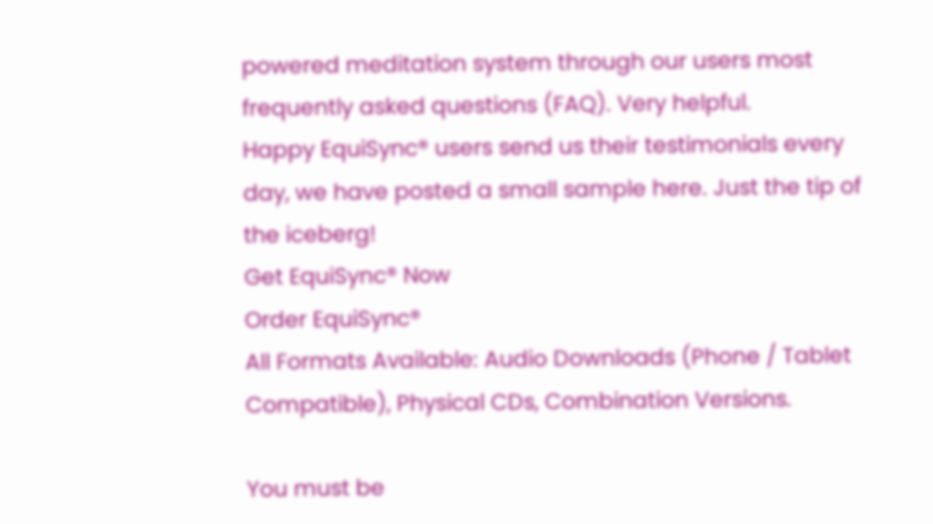powered meditation system through our users most frequently asked questions (FAQ). Very helpful.
Happy EquiSync® users send us their testimonials every day, we have posted a small sample here. Just the tip of the iceberg!
Get EquiSync® Now
Order EquiSync®
All Formats Available: Audio Downloads (Phone / Tablet Compatible), Physical CDs, Combination Versions.

You must be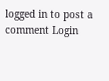logged in to post a comment Login